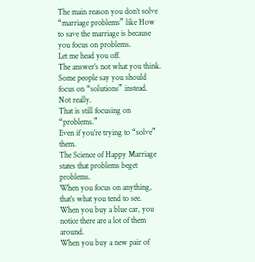The main reason you don’t solve “marriage problems” like How to save the marriage is because you focus on problems.
Let me head you off.
The answer’s not what you think.
Some people say you should focus on “solutions” instead.
Not really.
That is still focusing on “problems.”
Even if you’re trying to “solve” them.
The Science of Happy Marriage states that problems beget problems.
When you focus on anything, that’s what you tend to see.
When you buy a blue car, you notice there are a lot of them around.
When you buy a new pair of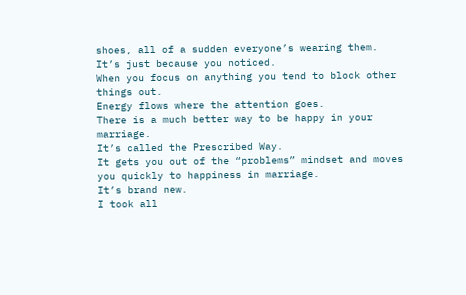shoes, all of a sudden everyone’s wearing them.
It’s just because you noticed.
When you focus on anything you tend to block other things out.
Energy flows where the attention goes.
There is a much better way to be happy in your marriage.
It’s called the Prescribed Way.
It gets you out of the “problems” mindset and moves you quickly to happiness in marriage.
It’s brand new.
I took all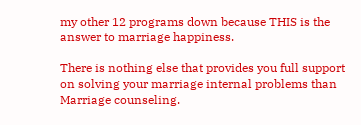my other 12 programs down because THIS is the answer to marriage happiness.

There is nothing else that provides you full support on solving your marriage internal problems than Marriage counseling.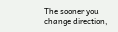The sooner you change direction,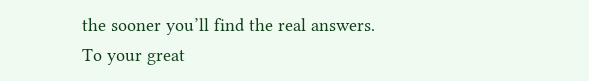the sooner you’ll find the real answers.
To your great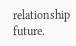relationship future.